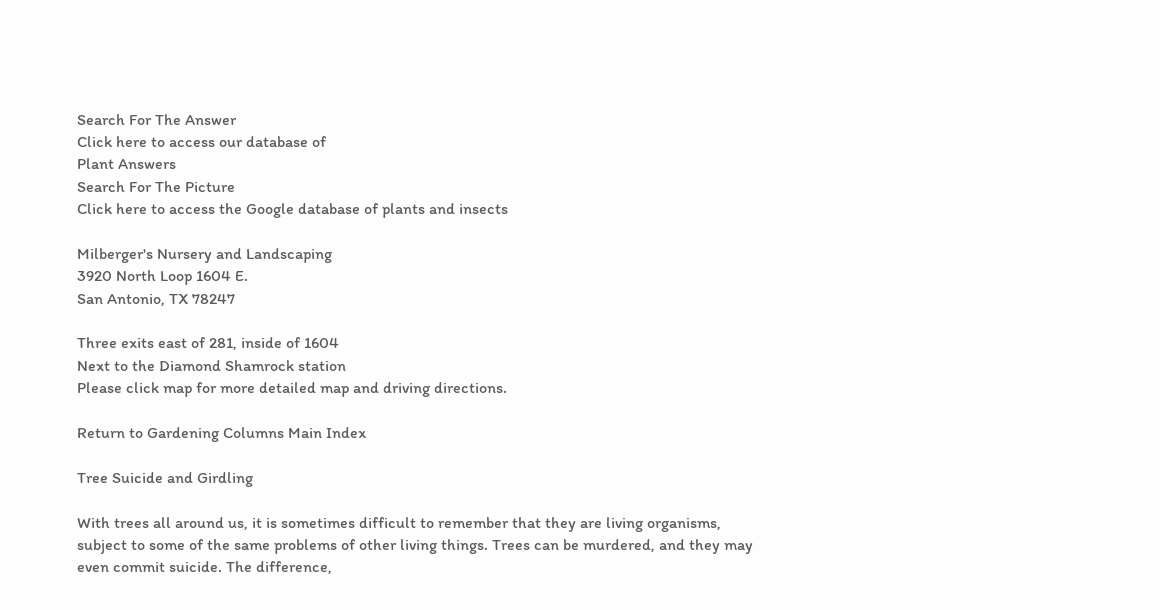Search For The Answer
Click here to access our database of
Plant Answers
Search For The Picture
Click here to access the Google database of plants and insects

Milberger's Nursery and Landscaping
3920 North Loop 1604 E.
San Antonio, TX 78247

Three exits east of 281, inside of 1604
Next to the Diamond Shamrock station
Please click map for more detailed map and driving directions.

Return to Gardening Columns Main Index

Tree Suicide and Girdling

With trees all around us, it is sometimes difficult to remember that they are living organisms, subject to some of the same problems of other living things. Trees can be murdered, and they may even commit suicide. The difference,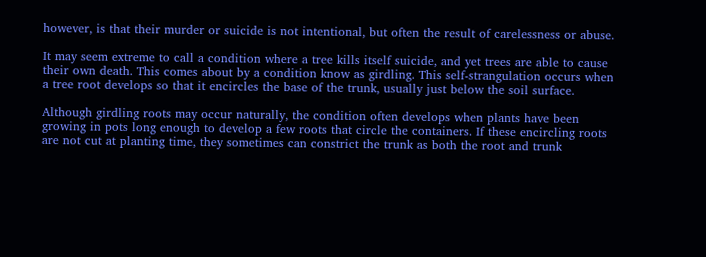however, is that their murder or suicide is not intentional, but often the result of carelessness or abuse.

It may seem extreme to call a condition where a tree kills itself suicide, and yet trees are able to cause their own death. This comes about by a condition know as girdling. This self-strangulation occurs when a tree root develops so that it encircles the base of the trunk, usually just below the soil surface.

Although girdling roots may occur naturally, the condition often develops when plants have been growing in pots long enough to develop a few roots that circle the containers. If these encircling roots are not cut at planting time, they sometimes can constrict the trunk as both the root and trunk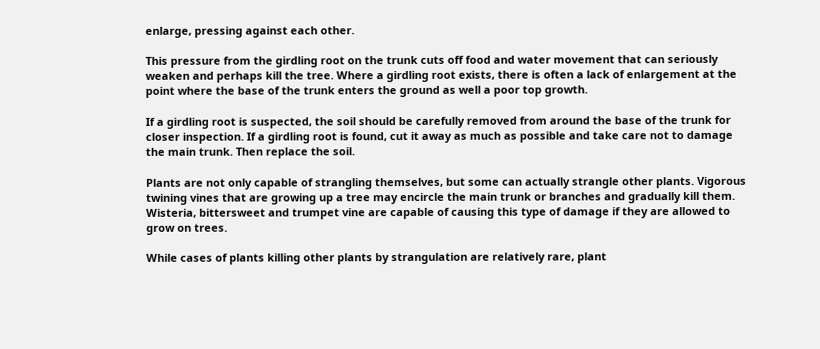enlarge, pressing against each other.

This pressure from the girdling root on the trunk cuts off food and water movement that can seriously weaken and perhaps kill the tree. Where a girdling root exists, there is often a lack of enlargement at the point where the base of the trunk enters the ground as well a poor top growth.

If a girdling root is suspected, the soil should be carefully removed from around the base of the trunk for closer inspection. If a girdling root is found, cut it away as much as possible and take care not to damage the main trunk. Then replace the soil.

Plants are not only capable of strangling themselves, but some can actually strangle other plants. Vigorous twining vines that are growing up a tree may encircle the main trunk or branches and gradually kill them. Wisteria, bittersweet and trumpet vine are capable of causing this type of damage if they are allowed to grow on trees.

While cases of plants killing other plants by strangulation are relatively rare, plant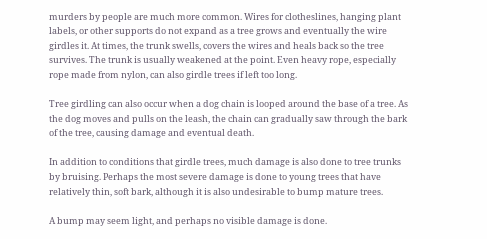murders by people are much more common. Wires for clotheslines, hanging plant labels, or other supports do not expand as a tree grows and eventually the wire girdles it. At times, the trunk swells, covers the wires and heals back so the tree survives. The trunk is usually weakened at the point. Even heavy rope, especially rope made from nylon, can also girdle trees if left too long.

Tree girdling can also occur when a dog chain is looped around the base of a tree. As the dog moves and pulls on the leash, the chain can gradually saw through the bark of the tree, causing damage and eventual death.

In addition to conditions that girdle trees, much damage is also done to tree trunks by bruising. Perhaps the most severe damage is done to young trees that have relatively thin, soft bark, although it is also undesirable to bump mature trees.

A bump may seem light, and perhaps no visible damage is done.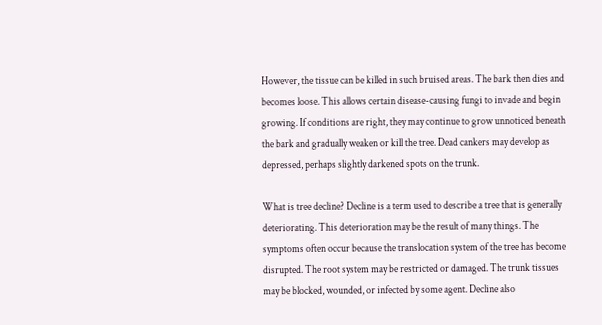However, the tissue can be killed in such bruised areas. The bark then dies and becomes loose. This allows certain disease-causing fungi to invade and begin growing. If conditions are right, they may continue to grow unnoticed beneath the bark and gradually weaken or kill the tree. Dead cankers may develop as depressed, perhaps slightly darkened spots on the trunk.

What is tree decline? Decline is a term used to describe a tree that is generally deteriorating. This deterioration may be the result of many things. The symptoms often occur because the translocation system of the tree has become disrupted. The root system may be restricted or damaged. The trunk tissues may be blocked, wounded, or infected by some agent. Decline also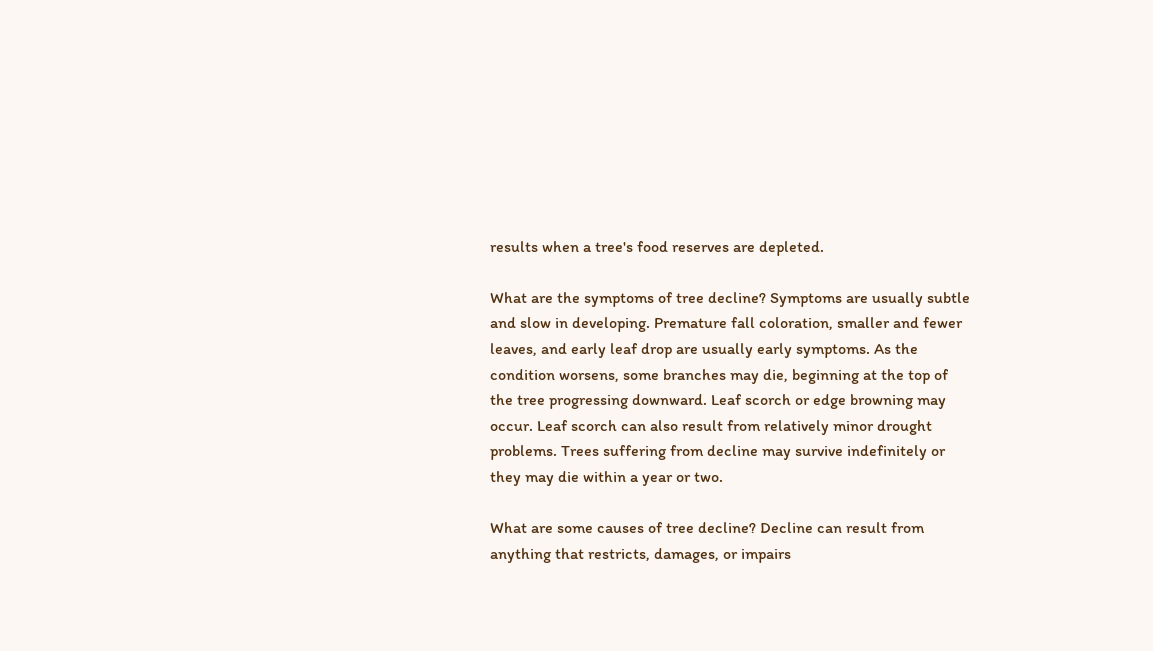results when a tree's food reserves are depleted.

What are the symptoms of tree decline? Symptoms are usually subtle and slow in developing. Premature fall coloration, smaller and fewer leaves, and early leaf drop are usually early symptoms. As the condition worsens, some branches may die, beginning at the top of the tree progressing downward. Leaf scorch or edge browning may occur. Leaf scorch can also result from relatively minor drought problems. Trees suffering from decline may survive indefinitely or they may die within a year or two.

What are some causes of tree decline? Decline can result from anything that restricts, damages, or impairs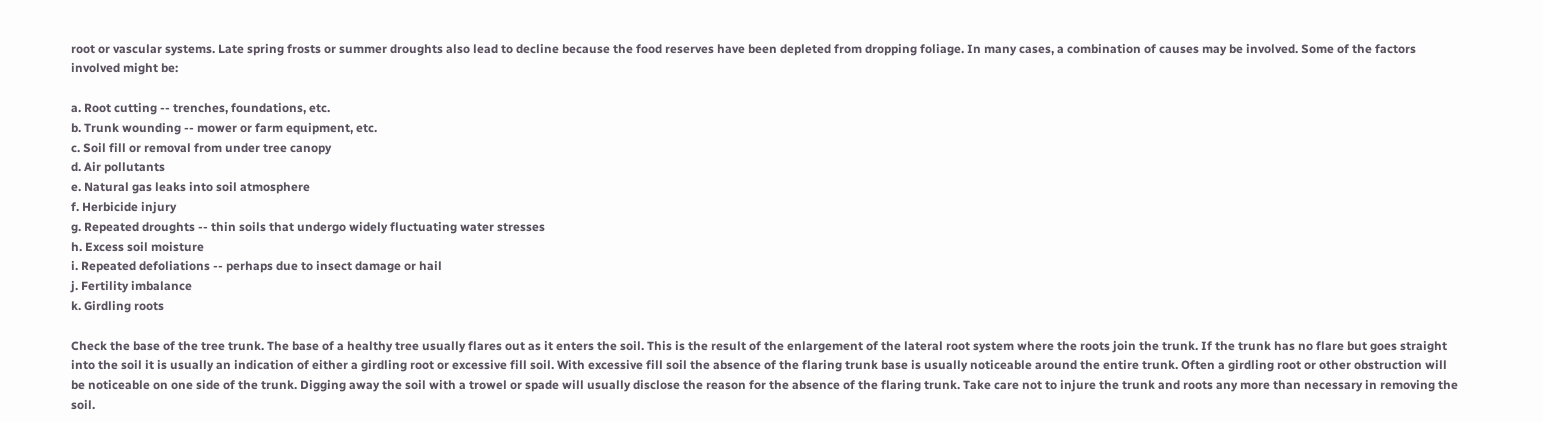root or vascular systems. Late spring frosts or summer droughts also lead to decline because the food reserves have been depleted from dropping foliage. In many cases, a combination of causes may be involved. Some of the factors involved might be:

a. Root cutting -- trenches, foundations, etc.
b. Trunk wounding -- mower or farm equipment, etc.
c. Soil fill or removal from under tree canopy
d. Air pollutants
e. Natural gas leaks into soil atmosphere
f. Herbicide injury
g. Repeated droughts -- thin soils that undergo widely fluctuating water stresses
h. Excess soil moisture
i. Repeated defoliations -- perhaps due to insect damage or hail
j. Fertility imbalance
k. Girdling roots

Check the base of the tree trunk. The base of a healthy tree usually flares out as it enters the soil. This is the result of the enlargement of the lateral root system where the roots join the trunk. If the trunk has no flare but goes straight into the soil it is usually an indication of either a girdling root or excessive fill soil. With excessive fill soil the absence of the flaring trunk base is usually noticeable around the entire trunk. Often a girdling root or other obstruction will be noticeable on one side of the trunk. Digging away the soil with a trowel or spade will usually disclose the reason for the absence of the flaring trunk. Take care not to injure the trunk and roots any more than necessary in removing the soil.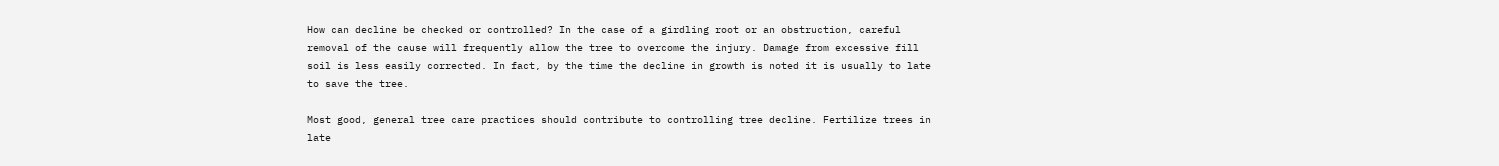How can decline be checked or controlled? In the case of a girdling root or an obstruction, careful removal of the cause will frequently allow the tree to overcome the injury. Damage from excessive fill soil is less easily corrected. In fact, by the time the decline in growth is noted it is usually to late to save the tree.

Most good, general tree care practices should contribute to controlling tree decline. Fertilize trees in late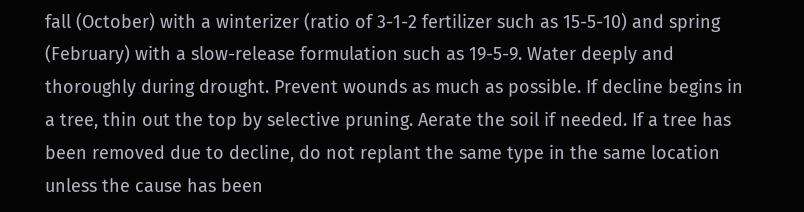fall (October) with a winterizer (ratio of 3-1-2 fertilizer such as 15-5-10) and spring (February) with a slow-release formulation such as 19-5-9. Water deeply and thoroughly during drought. Prevent wounds as much as possible. If decline begins in a tree, thin out the top by selective pruning. Aerate the soil if needed. If a tree has been removed due to decline, do not replant the same type in the same location unless the cause has been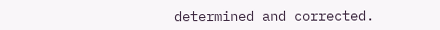determined and corrected.